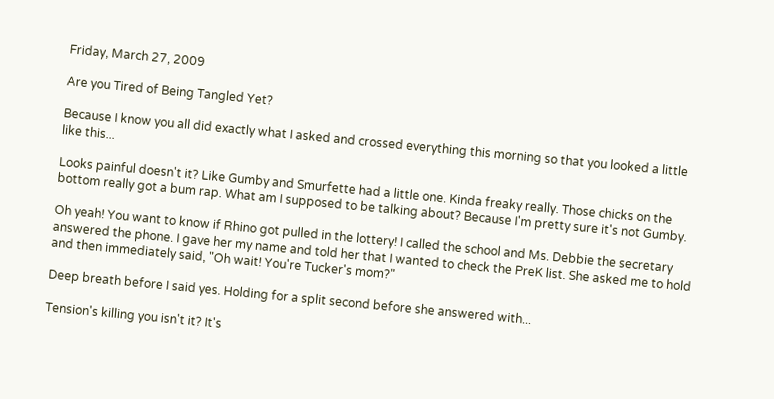Friday, March 27, 2009

Are you Tired of Being Tangled Yet?

Because I know you all did exactly what I asked and crossed everything this morning so that you looked a little like this...

Looks painful doesn't it? Like Gumby and Smurfette had a little one. Kinda freaky really. Those chicks on the bottom really got a bum rap. What am I supposed to be talking about? Because I'm pretty sure it's not Gumby.

Oh yeah! You want to know if Rhino got pulled in the lottery! I called the school and Ms. Debbie the secretary answered the phone. I gave her my name and told her that I wanted to check the PreK list. She asked me to hold and then immediately said, "Oh wait! You're Tucker's mom?"

Deep breath before I said yes. Holding for a split second before she answered with...

Tension's killing you isn't it? It's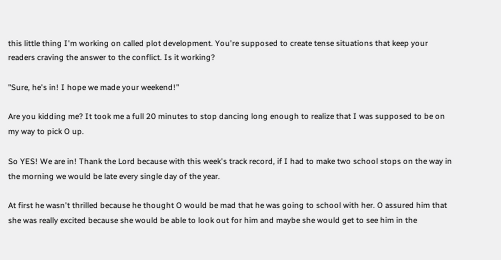this little thing I'm working on called plot development. You're supposed to create tense situations that keep your readers craving the answer to the conflict. Is it working?

"Sure, he's in! I hope we made your weekend!"

Are you kidding me? It took me a full 20 minutes to stop dancing long enough to realize that I was supposed to be on my way to pick O up.

So YES! We are in! Thank the Lord because with this week's track record, if I had to make two school stops on the way in the morning we would be late every single day of the year.

At first he wasn't thrilled because he thought O would be mad that he was going to school with her. O assured him that she was really excited because she would be able to look out for him and maybe she would get to see him in the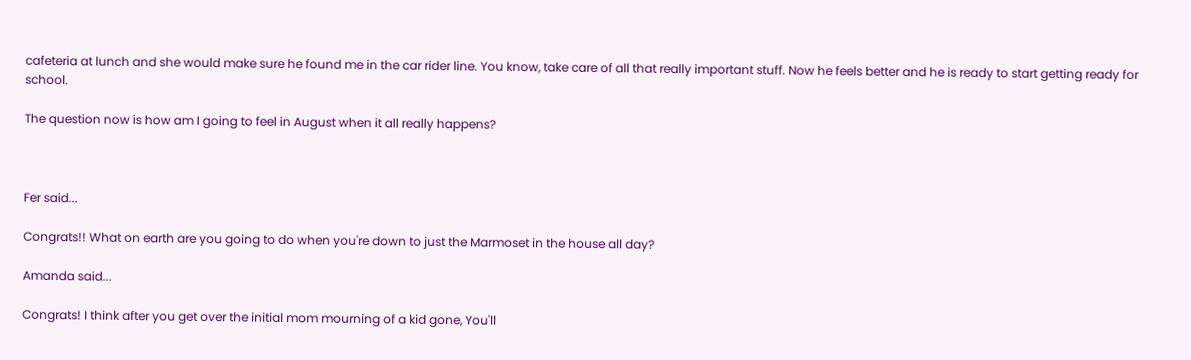cafeteria at lunch and she would make sure he found me in the car rider line. You know, take care of all that really important stuff. Now he feels better and he is ready to start getting ready for school.

The question now is how am I going to feel in August when it all really happens?



Fer said...

Congrats!! What on earth are you going to do when you're down to just the Marmoset in the house all day?

Amanda said...

Congrats! I think after you get over the initial mom mourning of a kid gone, You'll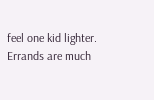feel one kid lighter. Errands are much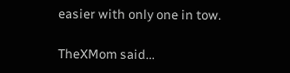easier with only one in tow.

TheXMom said...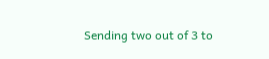Sending two out of 3 to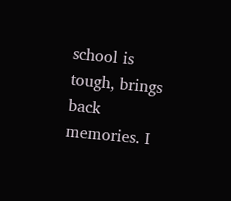school is tough, brings back memories. I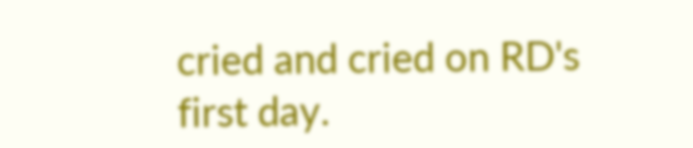cried and cried on RD's first day.